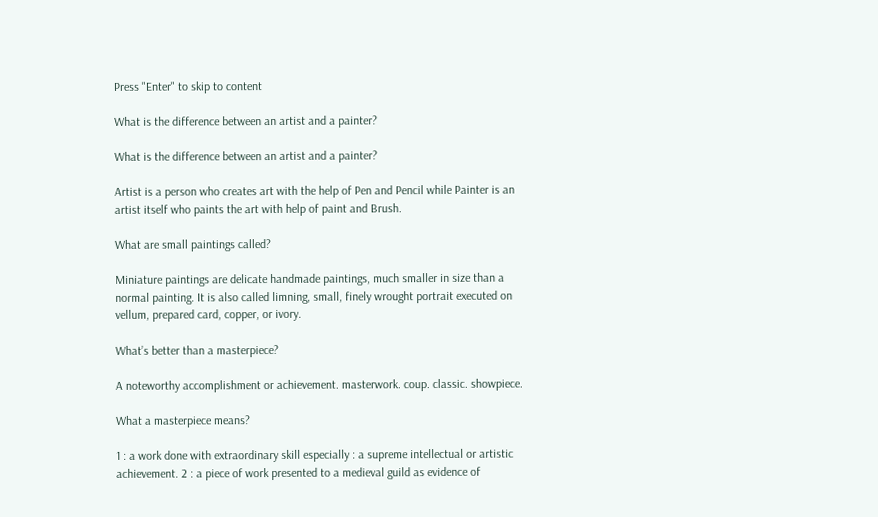Press "Enter" to skip to content

What is the difference between an artist and a painter?

What is the difference between an artist and a painter?

Artist is a person who creates art with the help of Pen and Pencil while Painter is an artist itself who paints the art with help of paint and Brush.

What are small paintings called?

Miniature paintings are delicate handmade paintings, much smaller in size than a normal painting. It is also called limning, small, finely wrought portrait executed on vellum, prepared card, copper, or ivory.

What’s better than a masterpiece?

A noteworthy accomplishment or achievement. masterwork. coup. classic. showpiece.

What a masterpiece means?

1 : a work done with extraordinary skill especially : a supreme intellectual or artistic achievement. 2 : a piece of work presented to a medieval guild as evidence of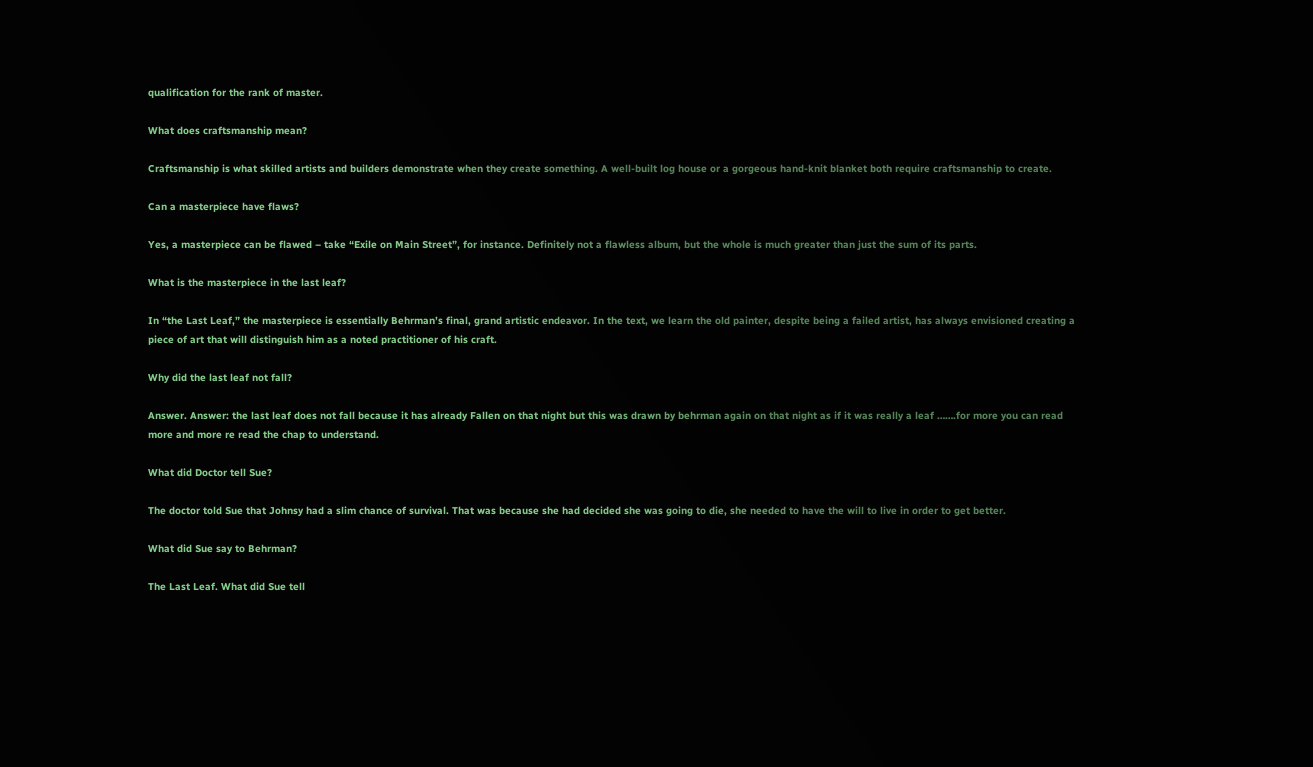qualification for the rank of master.

What does craftsmanship mean?

Craftsmanship is what skilled artists and builders demonstrate when they create something. A well-built log house or a gorgeous hand-knit blanket both require craftsmanship to create.

Can a masterpiece have flaws?

Yes, a masterpiece can be flawed – take “Exile on Main Street”, for instance. Definitely not a flawless album, but the whole is much greater than just the sum of its parts.

What is the masterpiece in the last leaf?

In “the Last Leaf,” the masterpiece is essentially Behrman’s final, grand artistic endeavor. In the text, we learn the old painter, despite being a failed artist, has always envisioned creating a piece of art that will distinguish him as a noted practitioner of his craft.

Why did the last leaf not fall?

Answer. Answer: the last leaf does not fall because it has already Fallen on that night but this was drawn by behrman again on that night as if it was really a leaf …….for more you can read more and more re read the chap to understand.

What did Doctor tell Sue?

The doctor told Sue that Johnsy had a slim chance of survival. That was because she had decided she was going to die, she needed to have the will to live in order to get better.

What did Sue say to Behrman?

The Last Leaf. What did Sue tell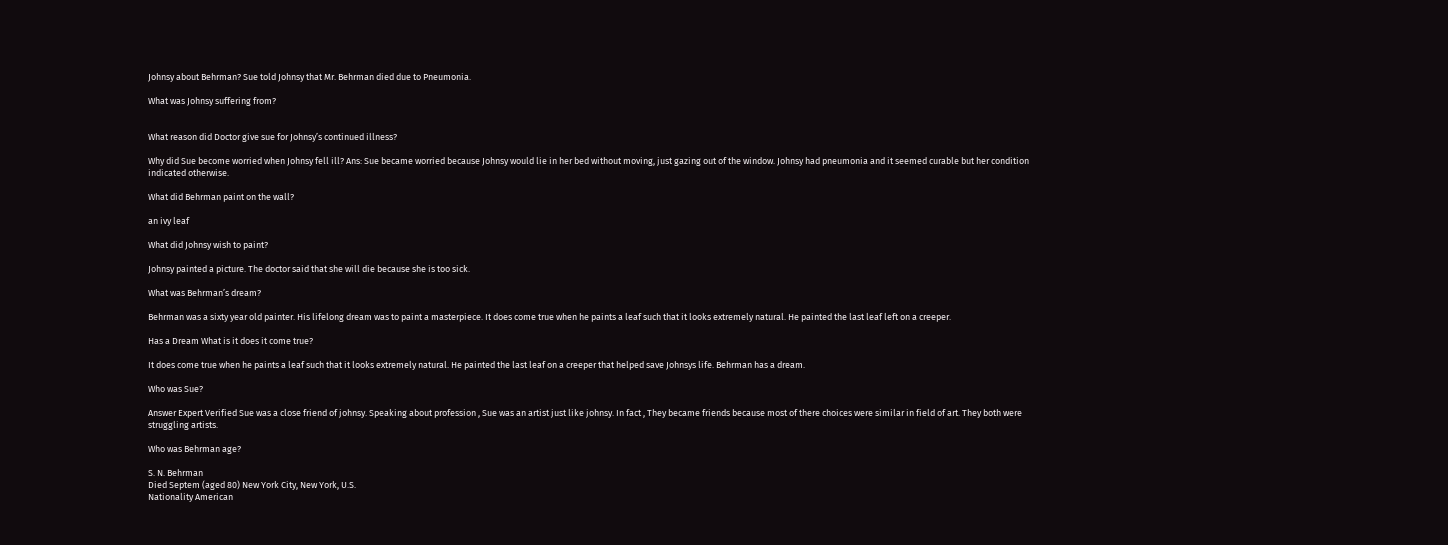Johnsy about Behrman? Sue told Johnsy that Mr. Behrman died due to Pneumonia.

What was Johnsy suffering from?


What reason did Doctor give sue for Johnsy’s continued illness?

Why did Sue become worried when Johnsy fell ill? Ans: Sue became worried because Johnsy would lie in her bed without moving, just gazing out of the window. Johnsy had pneumonia and it seemed curable but her condition indicated otherwise.

What did Behrman paint on the wall?

an ivy leaf

What did Johnsy wish to paint?

Johnsy painted a picture. The doctor said that she will die because she is too sick.

What was Behrman’s dream?

Behrman was a sixty year old painter. His lifelong dream was to paint a masterpiece. It does come true when he paints a leaf such that it looks extremely natural. He painted the last leaf left on a creeper.

Has a Dream What is it does it come true?

It does come true when he paints a leaf such that it looks extremely natural. He painted the last leaf on a creeper that helped save Johnsys life. Behrman has a dream.

Who was Sue?

Answer Expert Verified Sue was a close friend of johnsy. Speaking about profession , Sue was an artist just like johnsy. In fact , They became friends because most of there choices were similar in field of art. They both were struggling artists.

Who was Behrman age?

S. N. Behrman
Died Septem (aged 80) New York City, New York, U.S.
Nationality American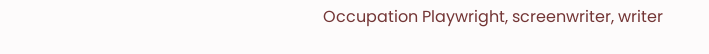Occupation Playwright, screenwriter, writer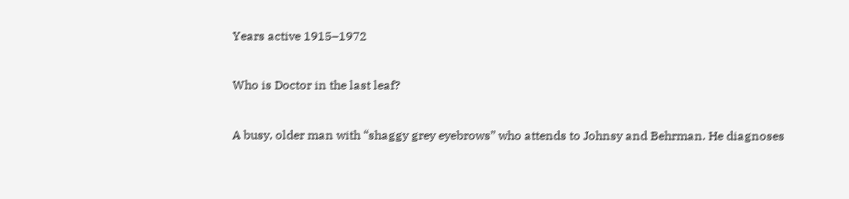Years active 1915–1972

Who is Doctor in the last leaf?

A busy, older man with “shaggy grey eyebrows” who attends to Johnsy and Behrman. He diagnoses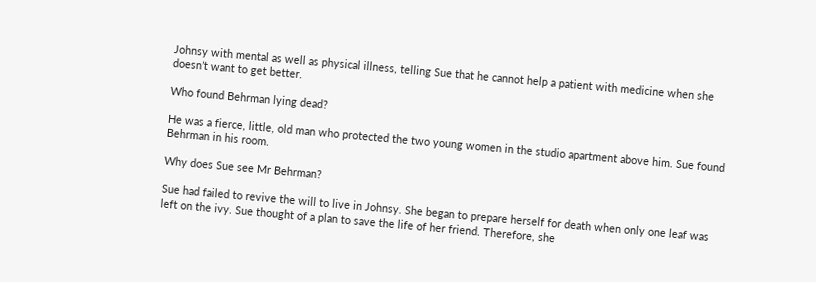Johnsy with mental as well as physical illness, telling Sue that he cannot help a patient with medicine when she doesn’t want to get better.

Who found Behrman lying dead?

He was a fierce, little, old man who protected the two young women in the studio apartment above him. Sue found Behrman in his room.

Why does Sue see Mr Behrman?

Sue had failed to revive the will to live in Johnsy. She began to prepare herself for death when only one leaf was left on the ivy. Sue thought of a plan to save the life of her friend. Therefore, she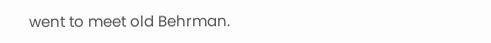went to meet old Behrman.